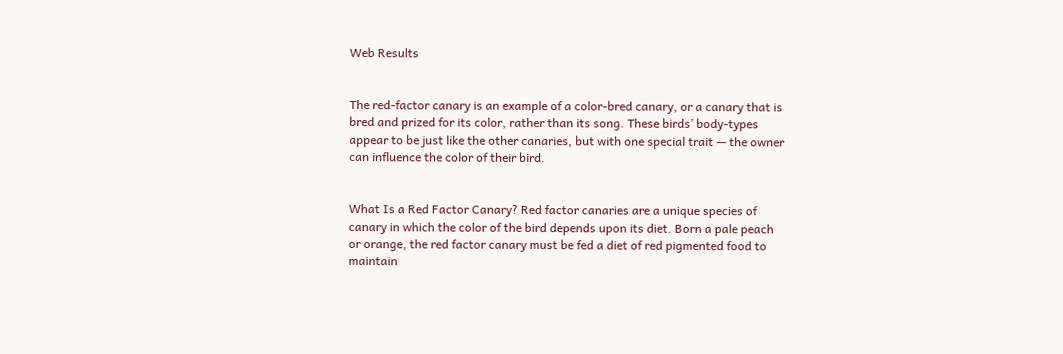Web Results


The red-factor canary is an example of a color-bred canary, or a canary that is bred and prized for its color, rather than its song. These birds’ body-types appear to be just like the other canaries, but with one special trait — the owner can influence the color of their bird.


What Is a Red Factor Canary? Red factor canaries are a unique species of canary in which the color of the bird depends upon its diet. Born a pale peach or orange, the red factor canary must be fed a diet of red pigmented food to maintain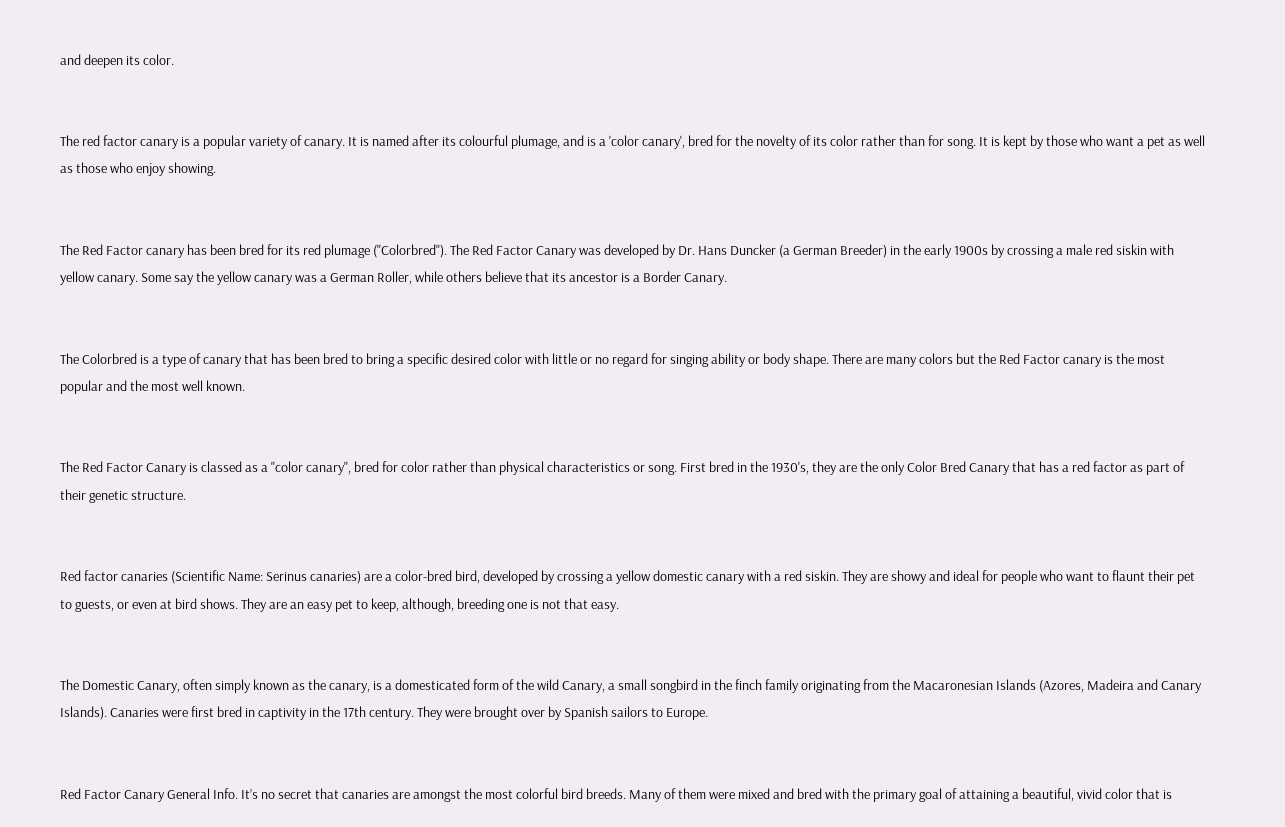and deepen its color.


The red factor canary is a popular variety of canary. It is named after its colourful plumage, and is a 'color canary', bred for the novelty of its color rather than for song. It is kept by those who want a pet as well as those who enjoy showing.


The Red Factor canary has been bred for its red plumage ("Colorbred"). The Red Factor Canary was developed by Dr. Hans Duncker (a German Breeder) in the early 1900s by crossing a male red siskin with yellow canary. Some say the yellow canary was a German Roller, while others believe that its ancestor is a Border Canary.


The Colorbred is a type of canary that has been bred to bring a specific desired color with little or no regard for singing ability or body shape. There are many colors but the Red Factor canary is the most popular and the most well known.


The Red Factor Canary is classed as a "color canary", bred for color rather than physical characteristics or song. First bred in the 1930's, they are the only Color Bred Canary that has a red factor as part of their genetic structure.


Red factor canaries (Scientific Name: Serinus canaries) are a color-bred bird, developed by crossing a yellow domestic canary with a red siskin. They are showy and ideal for people who want to flaunt their pet to guests, or even at bird shows. They are an easy pet to keep, although, breeding one is not that easy.


The Domestic Canary, often simply known as the canary, is a domesticated form of the wild Canary, a small songbird in the finch family originating from the Macaronesian Islands (Azores, Madeira and Canary Islands). Canaries were first bred in captivity in the 17th century. They were brought over by Spanish sailors to Europe.


Red Factor Canary General Info. It’s no secret that canaries are amongst the most colorful bird breeds. Many of them were mixed and bred with the primary goal of attaining a beautiful, vivid color that is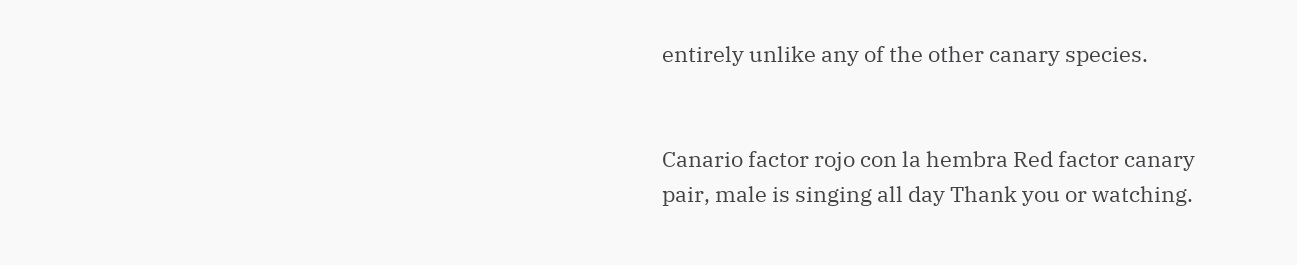entirely unlike any of the other canary species.


Canario factor rojo con la hembra Red factor canary pair, male is singing all day Thank you or watching.